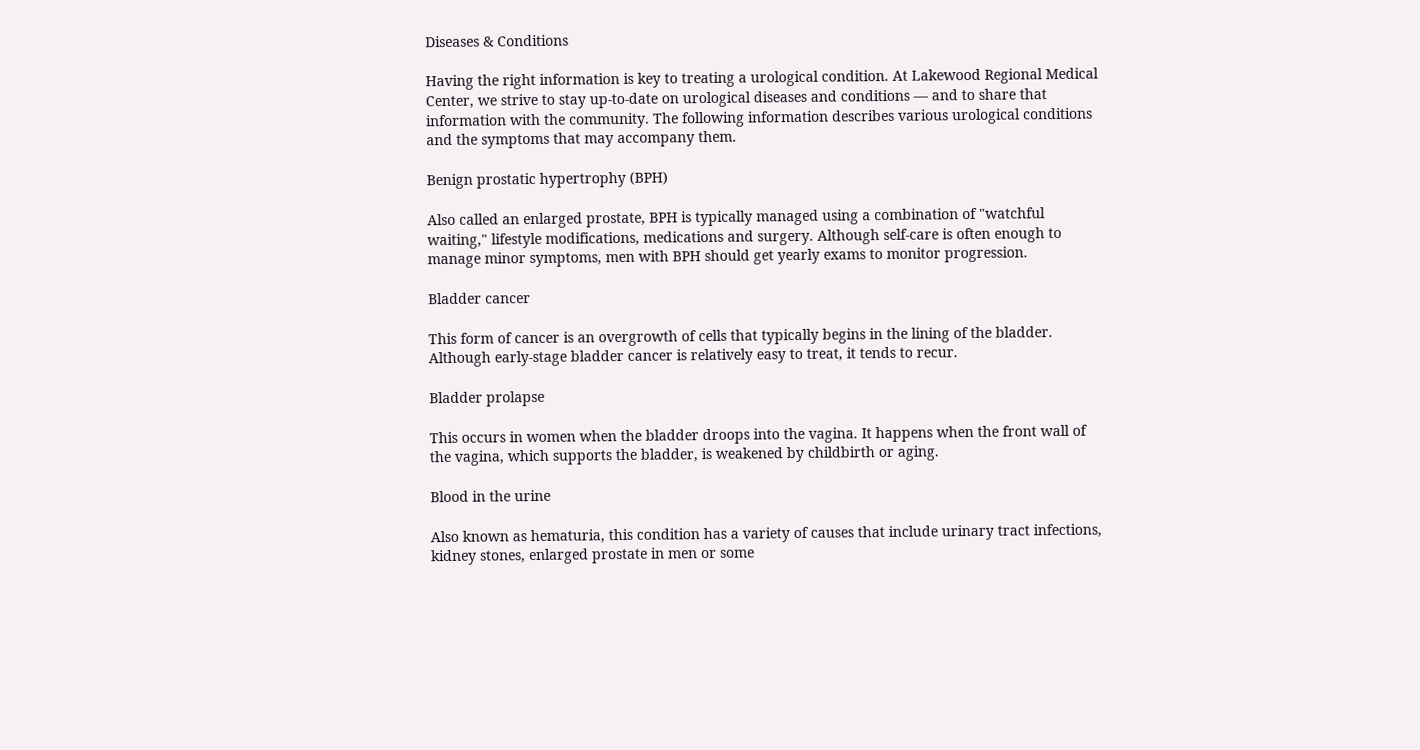Diseases & Conditions

Having the right information is key to treating a urological condition. At Lakewood Regional Medical Center, we strive to stay up-to-date on urological diseases and conditions — and to share that information with the community. The following information describes various urological conditions and the symptoms that may accompany them.

Benign prostatic hypertrophy (BPH)

Also called an enlarged prostate, BPH is typically managed using a combination of "watchful waiting," lifestyle modifications, medications and surgery. Although self-care is often enough to manage minor symptoms, men with BPH should get yearly exams to monitor progression.

Bladder cancer

This form of cancer is an overgrowth of cells that typically begins in the lining of the bladder. Although early-stage bladder cancer is relatively easy to treat, it tends to recur.

Bladder prolapse

This occurs in women when the bladder droops into the vagina. It happens when the front wall of the vagina, which supports the bladder, is weakened by childbirth or aging.

Blood in the urine

Also known as hematuria, this condition has a variety of causes that include urinary tract infections, kidney stones, enlarged prostate in men or some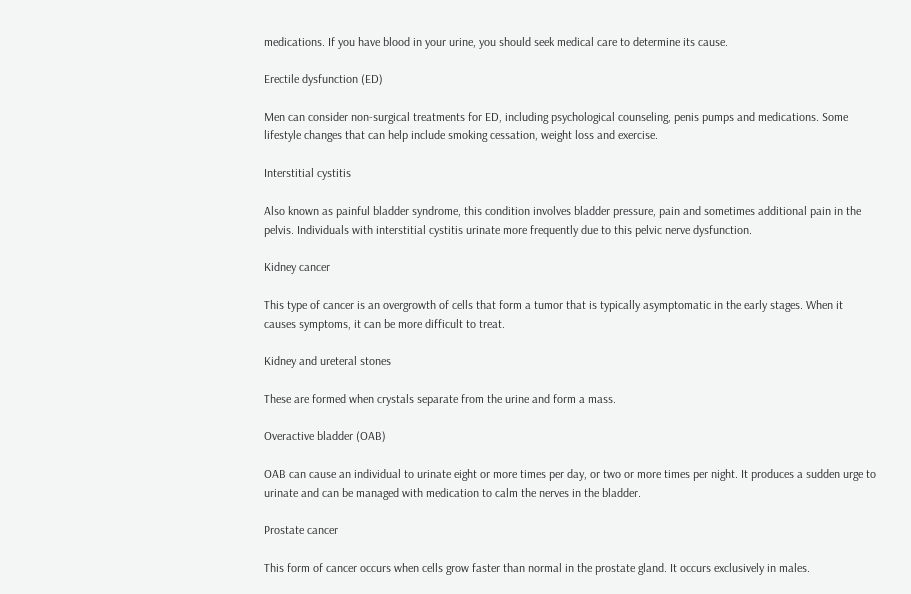medications. If you have blood in your urine, you should seek medical care to determine its cause.

Erectile dysfunction (ED)

Men can consider non-surgical treatments for ED, including psychological counseling, penis pumps and medications. Some lifestyle changes that can help include smoking cessation, weight loss and exercise.

Interstitial cystitis

Also known as painful bladder syndrome, this condition involves bladder pressure, pain and sometimes additional pain in the pelvis. Individuals with interstitial cystitis urinate more frequently due to this pelvic nerve dysfunction.

Kidney cancer

This type of cancer is an overgrowth of cells that form a tumor that is typically asymptomatic in the early stages. When it causes symptoms, it can be more difficult to treat.

Kidney and ureteral stones

These are formed when crystals separate from the urine and form a mass.

Overactive bladder (OAB)

OAB can cause an individual to urinate eight or more times per day, or two or more times per night. It produces a sudden urge to urinate and can be managed with medication to calm the nerves in the bladder.

Prostate cancer

This form of cancer occurs when cells grow faster than normal in the prostate gland. It occurs exclusively in males.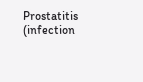Prostatitis (infection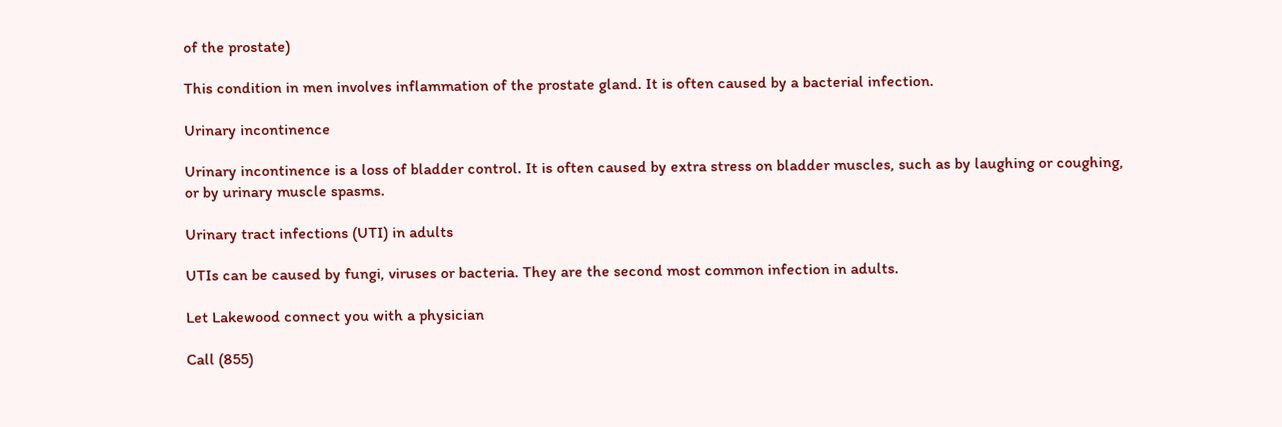of the prostate)

This condition in men involves inflammation of the prostate gland. It is often caused by a bacterial infection.

Urinary incontinence

Urinary incontinence is a loss of bladder control. It is often caused by extra stress on bladder muscles, such as by laughing or coughing, or by urinary muscle spasms.

Urinary tract infections (UTI) in adults

UTIs can be caused by fungi, viruses or bacteria. They are the second most common infection in adults.

Let Lakewood connect you with a physician

Call (855)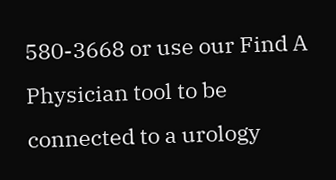580-3668 or use our Find A Physician tool to be connected to a urology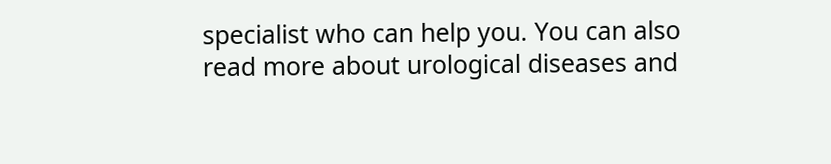specialist who can help you. You can also read more about urological diseases and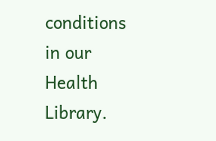conditions in our Health Library.